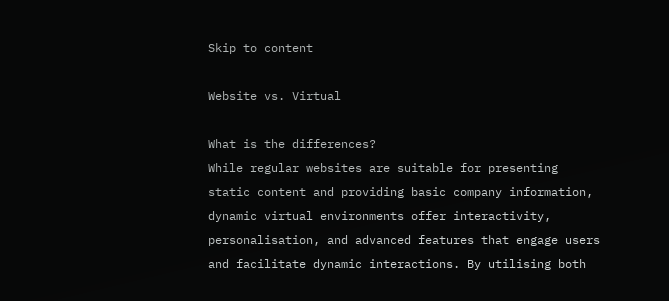Skip to content

Website vs. Virtual

What is the differences?
While regular websites are suitable for presenting static content and providing basic company information, dynamic virtual environments offer interactivity, personalisation, and advanced features that engage users and facilitate dynamic interactions. By utilising both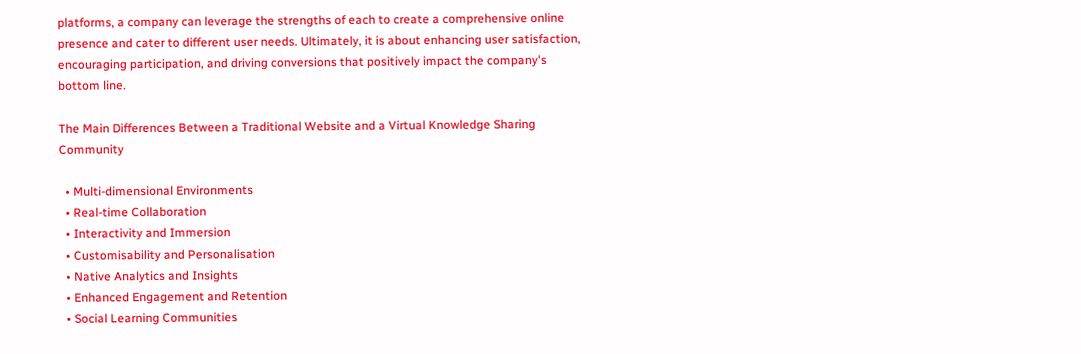platforms, a company can leverage the strengths of each to create a comprehensive online presence and cater to different user needs. Ultimately, it is about enhancing user satisfaction, encouraging participation, and driving conversions that positively impact the company's bottom line.

The Main Differences Between a Traditional Website and a Virtual Knowledge Sharing Community

  • Multi-dimensional Environments
  • Real-time Collaboration
  • Interactivity and Immersion
  • Customisability and Personalisation
  • Native Analytics and Insights
  • Enhanced Engagement and Retention
  • Social Learning Communities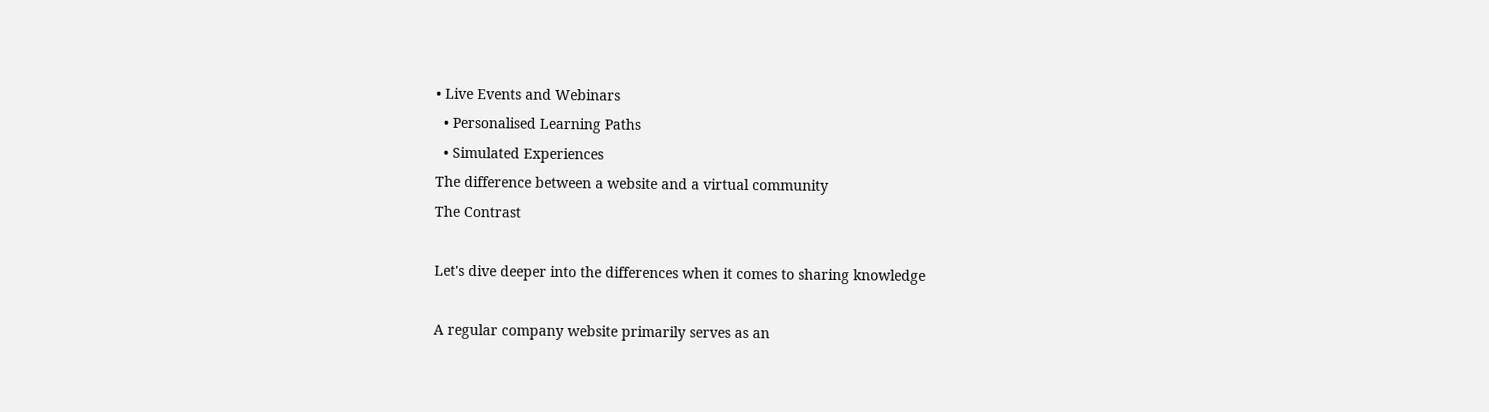• Live Events and Webinars
  • Personalised Learning Paths
  • Simulated Experiences
The difference between a website and a virtual community
The Contrast

Let's dive deeper into the differences when it comes to sharing knowledge

A regular company website primarily serves as an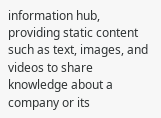information hub, providing static content such as text, images, and videos to share knowledge about a company or its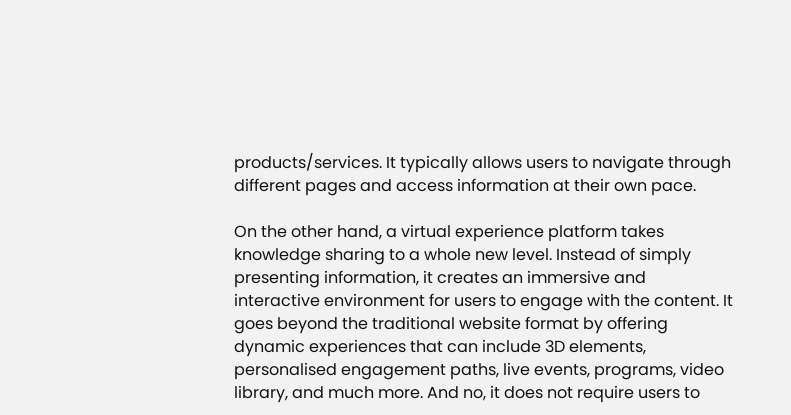products/services. It typically allows users to navigate through different pages and access information at their own pace.

On the other hand, a virtual experience platform takes knowledge sharing to a whole new level. Instead of simply presenting information, it creates an immersive and interactive environment for users to engage with the content. It goes beyond the traditional website format by offering dynamic experiences that can include 3D elements, personalised engagement paths, live events, programs, video library, and much more. And no, it does not require users to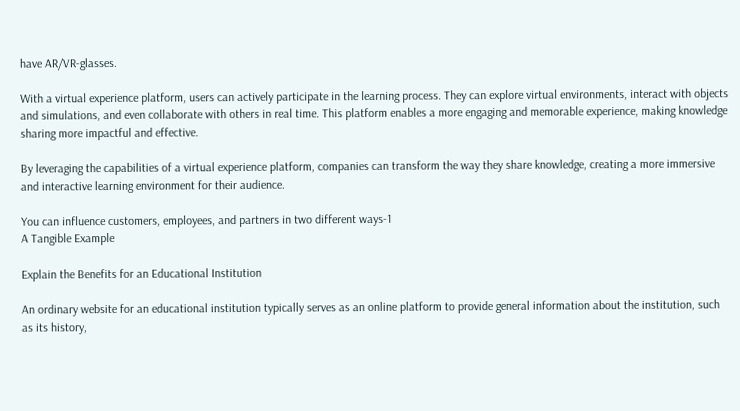have AR/VR-glasses.

With a virtual experience platform, users can actively participate in the learning process. They can explore virtual environments, interact with objects and simulations, and even collaborate with others in real time. This platform enables a more engaging and memorable experience, making knowledge sharing more impactful and effective.

By leveraging the capabilities of a virtual experience platform, companies can transform the way they share knowledge, creating a more immersive and interactive learning environment for their audience.

You can influence customers, employees, and partners in two different ways-1
A Tangible Example

Explain the Benefits for an Educational Institution

An ordinary website for an educational institution typically serves as an online platform to provide general information about the institution, such as its history,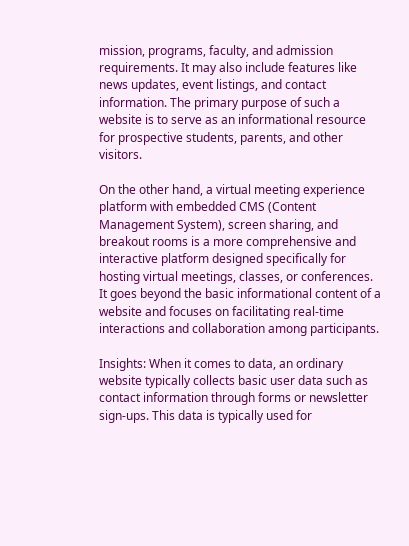mission, programs, faculty, and admission requirements. It may also include features like news updates, event listings, and contact information. The primary purpose of such a website is to serve as an informational resource for prospective students, parents, and other visitors.

On the other hand, a virtual meeting experience platform with embedded CMS (Content Management System), screen sharing, and breakout rooms is a more comprehensive and interactive platform designed specifically for hosting virtual meetings, classes, or conferences. It goes beyond the basic informational content of a website and focuses on facilitating real-time interactions and collaboration among participants.

Insights: When it comes to data, an ordinary website typically collects basic user data such as contact information through forms or newsletter sign-ups. This data is typically used for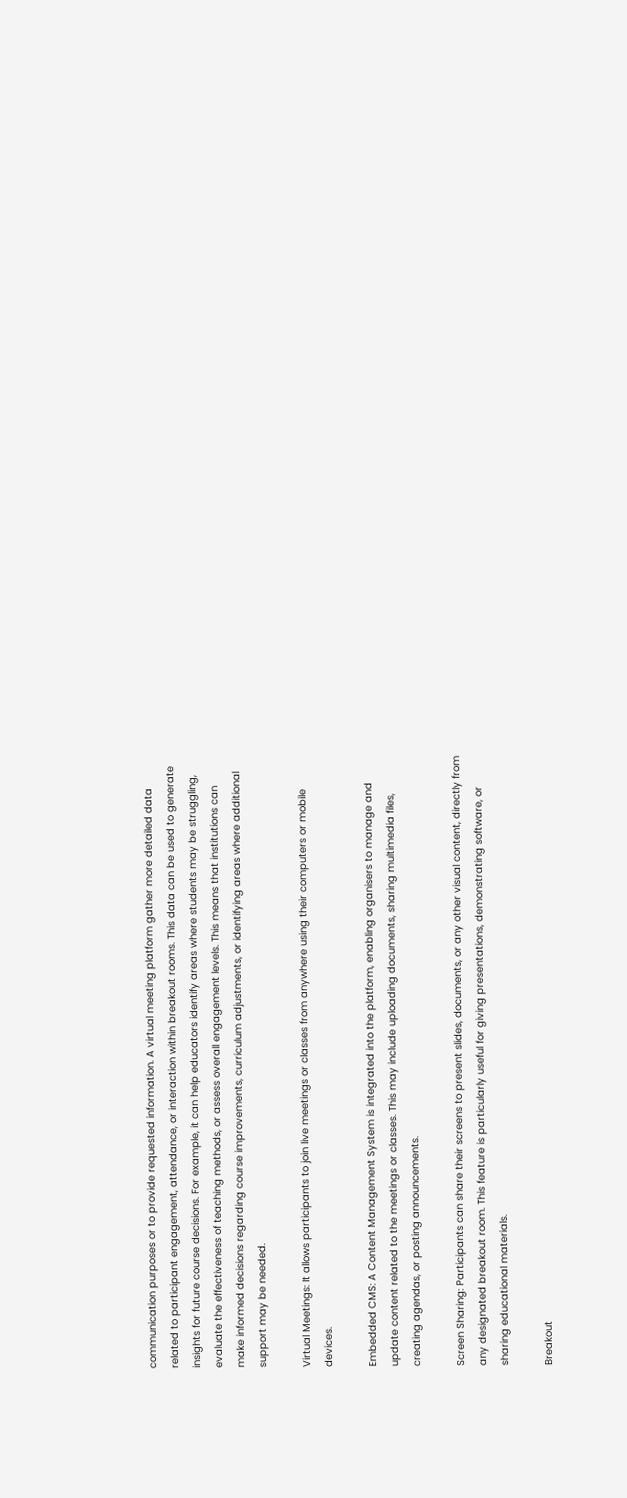communication purposes or to provide requested information. A virtual meeting platform gather more detailed data related to participant engagement, attendance, or interaction within breakout rooms. This data can be used to generate insights for future course decisions. For example, it can help educators identify areas where students may be struggling, evaluate the effectiveness of teaching methods, or assess overall engagement levels. This means that institutions can make informed decisions regarding course improvements, curriculum adjustments, or identifying areas where additional support may be needed.

Virtual Meetings: It allows participants to join live meetings or classes from anywhere using their computers or mobile devices.

Embedded CMS: A Content Management System is integrated into the platform, enabling organisers to manage and update content related to the meetings or classes. This may include uploading documents, sharing multimedia files, creating agendas, or posting announcements.

Screen Sharing: Participants can share their screens to present slides, documents, or any other visual content, directly from any designated breakout room. This feature is particularly useful for giving presentations, demonstrating software, or sharing educational materials.

Breakout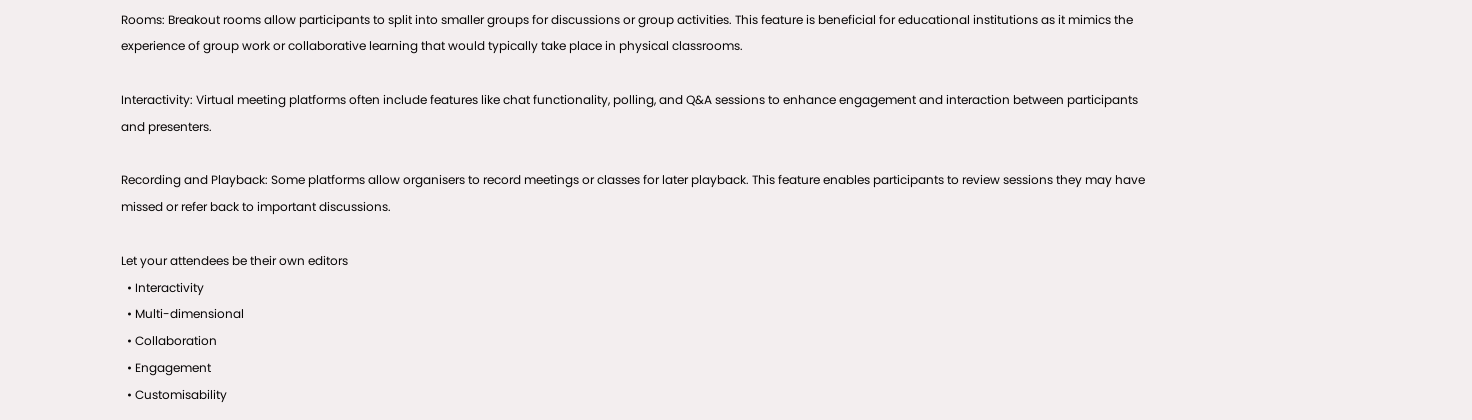Rooms: Breakout rooms allow participants to split into smaller groups for discussions or group activities. This feature is beneficial for educational institutions as it mimics the experience of group work or collaborative learning that would typically take place in physical classrooms.

Interactivity: Virtual meeting platforms often include features like chat functionality, polling, and Q&A sessions to enhance engagement and interaction between participants and presenters.

Recording and Playback: Some platforms allow organisers to record meetings or classes for later playback. This feature enables participants to review sessions they may have missed or refer back to important discussions.

Let your attendees be their own editors
  • Interactivity
  • Multi-dimensional
  • Collaboration
  • Engagement
  • Customisability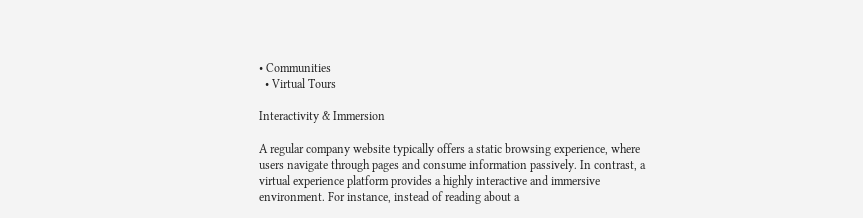• Communities
  • Virtual Tours

Interactivity & Immersion

A regular company website typically offers a static browsing experience, where users navigate through pages and consume information passively. In contrast, a virtual experience platform provides a highly interactive and immersive environment. For instance, instead of reading about a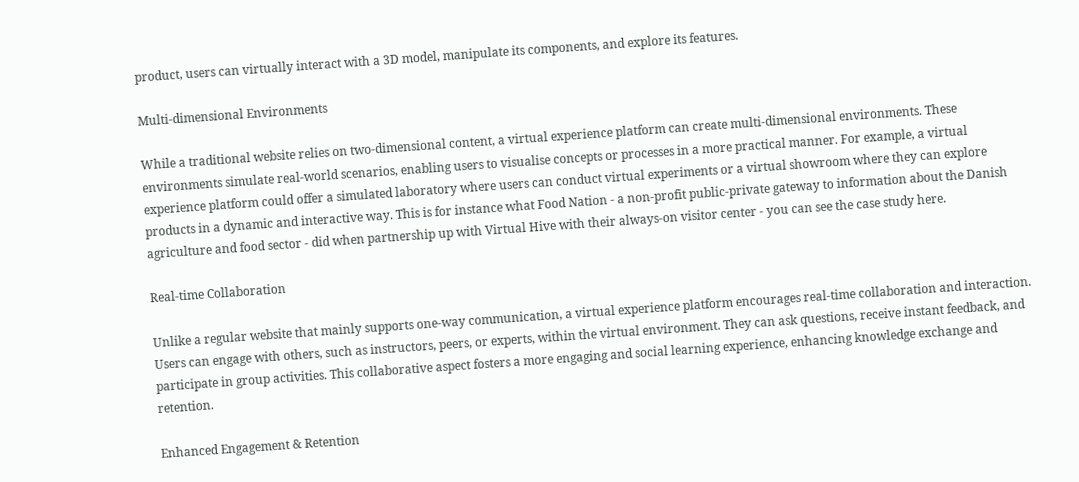product, users can virtually interact with a 3D model, manipulate its components, and explore its features.

Multi-dimensional Environments

While a traditional website relies on two-dimensional content, a virtual experience platform can create multi-dimensional environments. These environments simulate real-world scenarios, enabling users to visualise concepts or processes in a more practical manner. For example, a virtual experience platform could offer a simulated laboratory where users can conduct virtual experiments or a virtual showroom where they can explore products in a dynamic and interactive way. This is for instance what Food Nation - a non-profit public-private gateway to information about the Danish agriculture and food sector - did when partnership up with Virtual Hive with their always-on visitor center - you can see the case study here.

Real-time Collaboration

Unlike a regular website that mainly supports one-way communication, a virtual experience platform encourages real-time collaboration and interaction. Users can engage with others, such as instructors, peers, or experts, within the virtual environment. They can ask questions, receive instant feedback, and participate in group activities. This collaborative aspect fosters a more engaging and social learning experience, enhancing knowledge exchange and retention.

Enhanced Engagement & Retention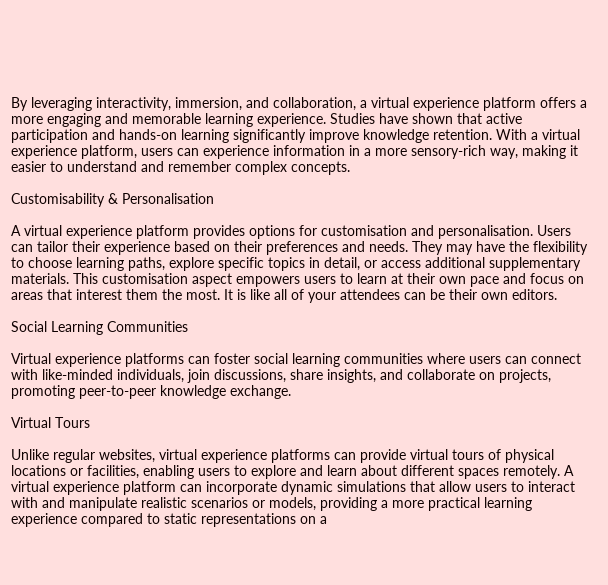By leveraging interactivity, immersion, and collaboration, a virtual experience platform offers a more engaging and memorable learning experience. Studies have shown that active participation and hands-on learning significantly improve knowledge retention. With a virtual experience platform, users can experience information in a more sensory-rich way, making it easier to understand and remember complex concepts.

Customisability & Personalisation

A virtual experience platform provides options for customisation and personalisation. Users can tailor their experience based on their preferences and needs. They may have the flexibility to choose learning paths, explore specific topics in detail, or access additional supplementary materials. This customisation aspect empowers users to learn at their own pace and focus on areas that interest them the most. It is like all of your attendees can be their own editors.

Social Learning Communities

Virtual experience platforms can foster social learning communities where users can connect with like-minded individuals, join discussions, share insights, and collaborate on projects, promoting peer-to-peer knowledge exchange.

Virtual Tours

Unlike regular websites, virtual experience platforms can provide virtual tours of physical locations or facilities, enabling users to explore and learn about different spaces remotely. A virtual experience platform can incorporate dynamic simulations that allow users to interact with and manipulate realistic scenarios or models, providing a more practical learning experience compared to static representations on a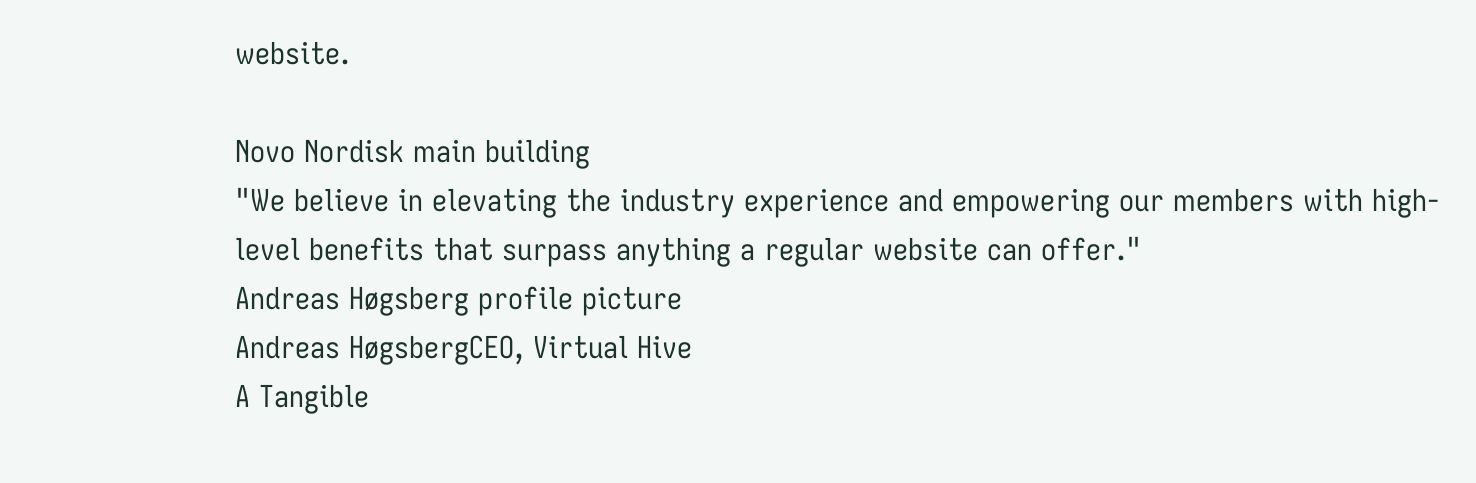website.

Novo Nordisk main building
"We believe in elevating the industry experience and empowering our members with high-level benefits that surpass anything a regular website can offer."
Andreas Høgsberg profile picture
Andreas HøgsbergCEO, Virtual Hive
A Tangible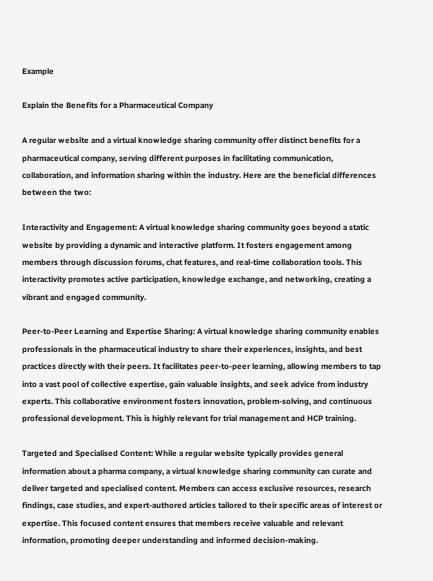Example

Explain the Benefits for a Pharmaceutical Company

A regular website and a virtual knowledge sharing community offer distinct benefits for a pharmaceutical company, serving different purposes in facilitating communication, collaboration, and information sharing within the industry. Here are the beneficial differences between the two:

Interactivity and Engagement: A virtual knowledge sharing community goes beyond a static website by providing a dynamic and interactive platform. It fosters engagement among members through discussion forums, chat features, and real-time collaboration tools. This interactivity promotes active participation, knowledge exchange, and networking, creating a vibrant and engaged community.

Peer-to-Peer Learning and Expertise Sharing: A virtual knowledge sharing community enables professionals in the pharmaceutical industry to share their experiences, insights, and best practices directly with their peers. It facilitates peer-to-peer learning, allowing members to tap into a vast pool of collective expertise, gain valuable insights, and seek advice from industry experts. This collaborative environment fosters innovation, problem-solving, and continuous professional development. This is highly relevant for trial management and HCP training.

Targeted and Specialised Content: While a regular website typically provides general information about a pharma company, a virtual knowledge sharing community can curate and deliver targeted and specialised content. Members can access exclusive resources, research findings, case studies, and expert-authored articles tailored to their specific areas of interest or expertise. This focused content ensures that members receive valuable and relevant information, promoting deeper understanding and informed decision-making.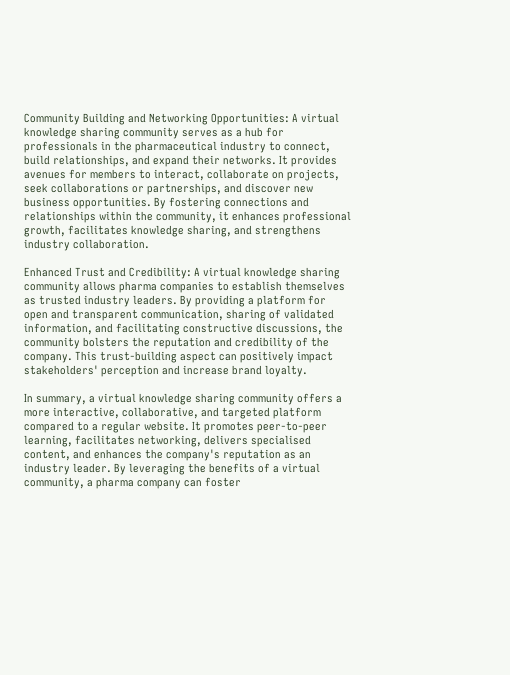Community Building and Networking Opportunities: A virtual knowledge sharing community serves as a hub for professionals in the pharmaceutical industry to connect, build relationships, and expand their networks. It provides avenues for members to interact, collaborate on projects, seek collaborations or partnerships, and discover new business opportunities. By fostering connections and relationships within the community, it enhances professional growth, facilitates knowledge sharing, and strengthens industry collaboration.

Enhanced Trust and Credibility: A virtual knowledge sharing community allows pharma companies to establish themselves as trusted industry leaders. By providing a platform for open and transparent communication, sharing of validated information, and facilitating constructive discussions, the community bolsters the reputation and credibility of the company. This trust-building aspect can positively impact stakeholders' perception and increase brand loyalty.

In summary, a virtual knowledge sharing community offers a more interactive, collaborative, and targeted platform compared to a regular website. It promotes peer-to-peer learning, facilitates networking, delivers specialised content, and enhances the company's reputation as an industry leader. By leveraging the benefits of a virtual community, a pharma company can foster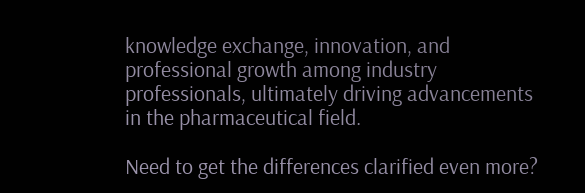knowledge exchange, innovation, and professional growth among industry professionals, ultimately driving advancements in the pharmaceutical field.

Need to get the differences clarified even more?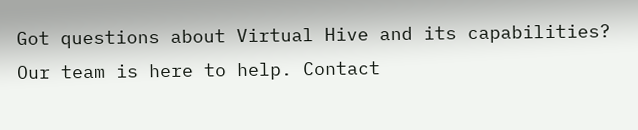Got questions about Virtual Hive and its capabilities? Our team is here to help. Contact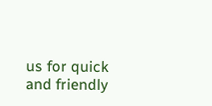us for quick and friendly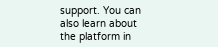support. You can also learn about the platform in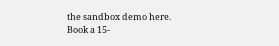the sandbox demo here.
Book a 15-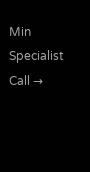Min Specialist Call →